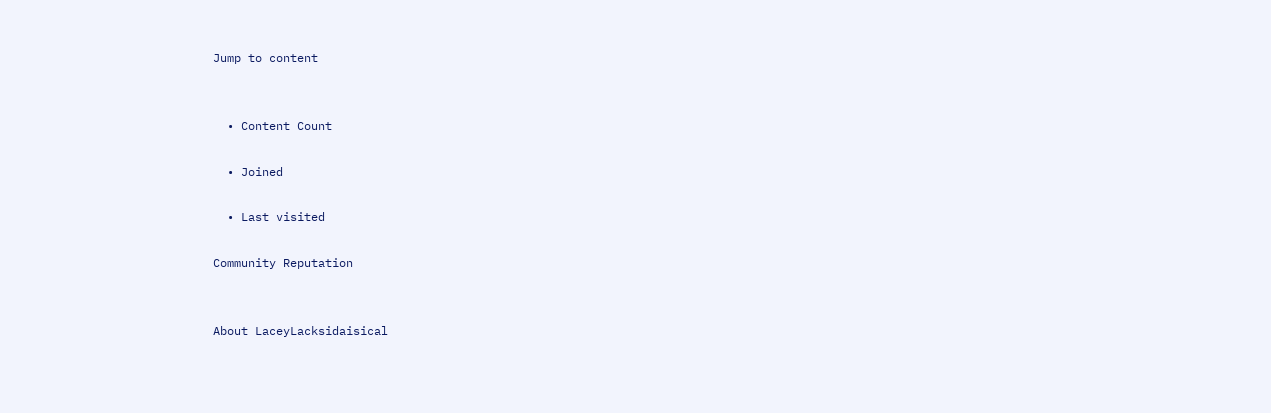Jump to content


  • Content Count

  • Joined

  • Last visited

Community Reputation


About LaceyLacksidaisical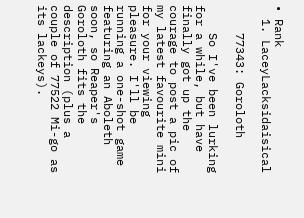• Rank
  1. LaceyLacksidaisical

    77343: Goroloth

    So I've been lurking for a while, but have finally got up the courage to post a pic of my latest favourite mini for your viewing pleasure. I'll be running a one-shot game featuring an Aboleth soon, so Reaper's Goroloth fits the description (plus a couple of 77522 Mi-go as its lackeys).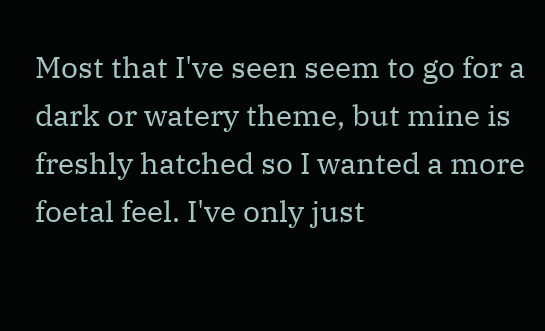Most that I've seen seem to go for a dark or watery theme, but mine is freshly hatched so I wanted a more foetal feel. I've only just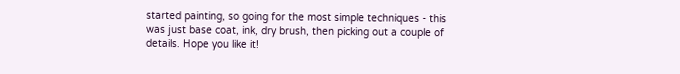started painting, so going for the most simple techniques - this was just base coat, ink, dry brush, then picking out a couple of details. Hope you like it!